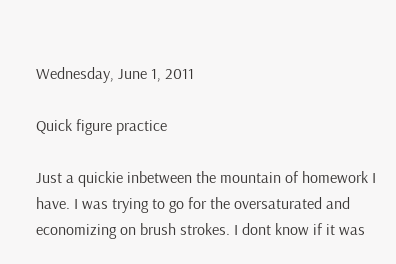Wednesday, June 1, 2011

Quick figure practice

Just a quickie inbetween the mountain of homework I have. I was trying to go for the oversaturated and economizing on brush strokes. I dont know if it was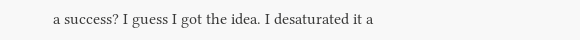a success? I guess I got the idea. I desaturated it a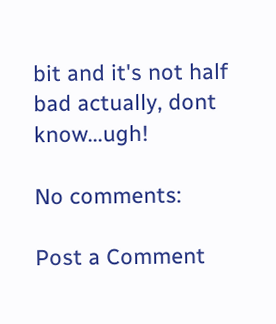bit and it's not half bad actually, dont know...ugh!

No comments:

Post a Comment